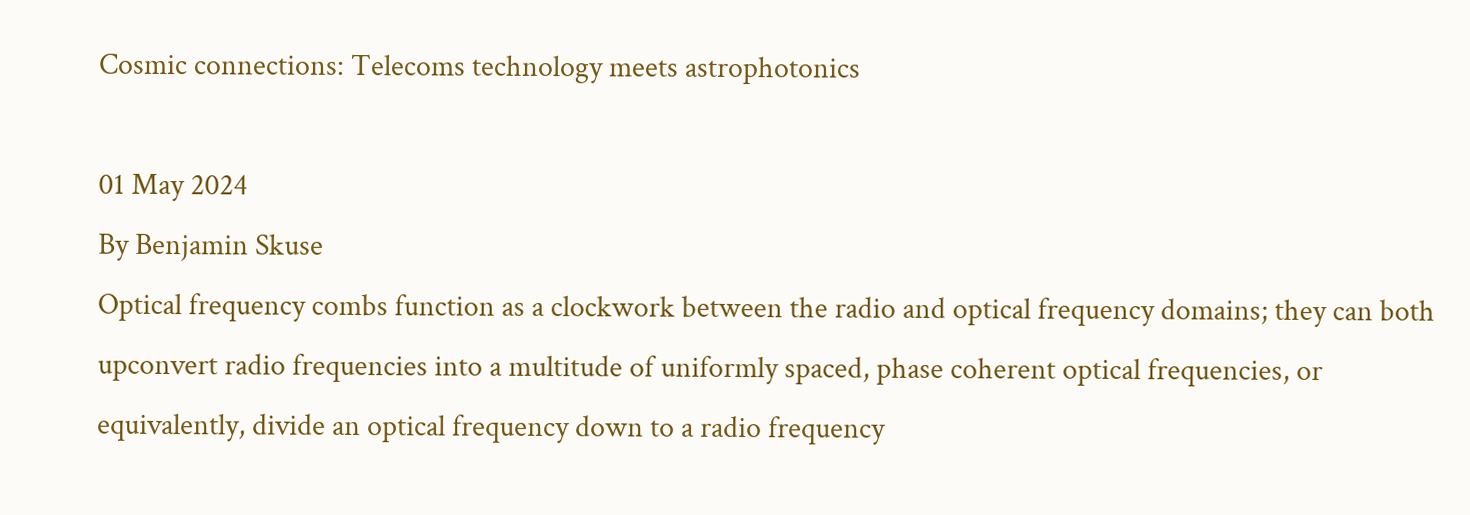Cosmic connections: Telecoms technology meets astrophotonics

01 May 2024
By Benjamin Skuse
Optical frequency combs function as a clockwork between the radio and optical frequency domains; they can both upconvert radio frequencies into a multitude of uniformly spaced, phase coherent optical frequencies, or equivalently, divide an optical frequency down to a radio frequency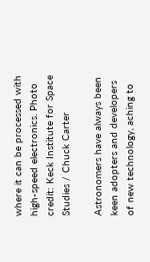where it can be processed with high-speed electronics. Photo credit: Keck Institute for Space Studies / Chuck Carter

Astronomers have always been keen adopters and developers of new technology, aching to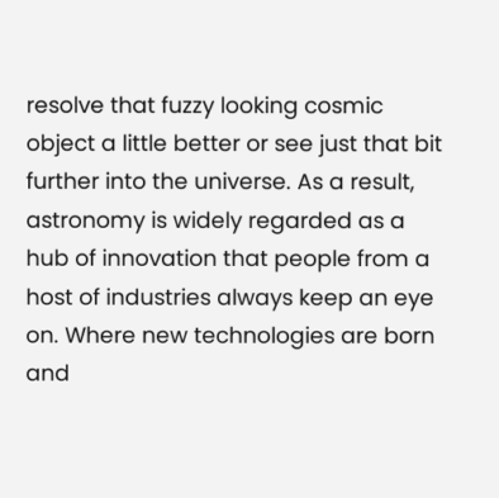resolve that fuzzy looking cosmic object a little better or see just that bit further into the universe. As a result, astronomy is widely regarded as a hub of innovation that people from a host of industries always keep an eye on. Where new technologies are born and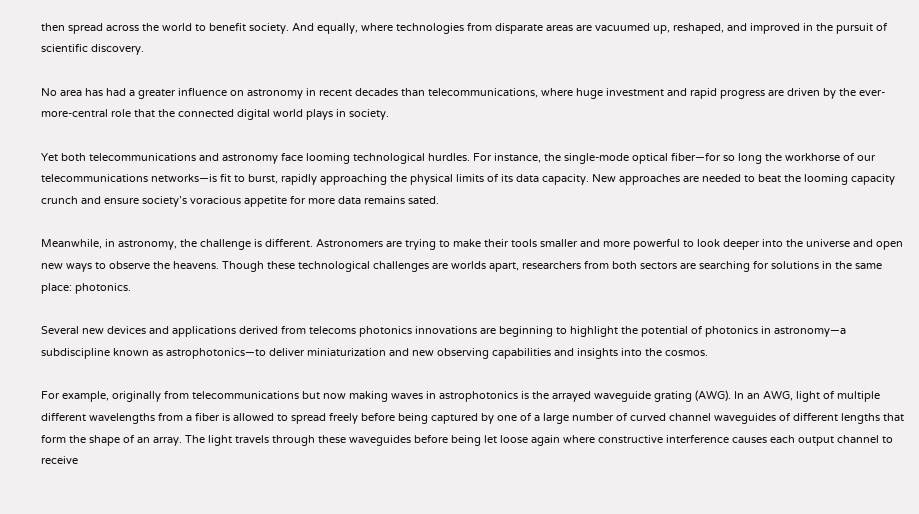then spread across the world to benefit society. And equally, where technologies from disparate areas are vacuumed up, reshaped, and improved in the pursuit of scientific discovery.

No area has had a greater influence on astronomy in recent decades than telecommunications, where huge investment and rapid progress are driven by the ever-more-central role that the connected digital world plays in society.

Yet both telecommunications and astronomy face looming technological hurdles. For instance, the single-mode optical fiber—for so long the workhorse of our telecommunications networks—is fit to burst, rapidly approaching the physical limits of its data capacity. New approaches are needed to beat the looming capacity crunch and ensure society’s voracious appetite for more data remains sated.

Meanwhile, in astronomy, the challenge is different. Astronomers are trying to make their tools smaller and more powerful to look deeper into the universe and open new ways to observe the heavens. Though these technological challenges are worlds apart, researchers from both sectors are searching for solutions in the same place: photonics.

Several new devices and applications derived from telecoms photonics innovations are beginning to highlight the potential of photonics in astronomy—a subdiscipline known as astrophotonics—to deliver miniaturization and new observing capabilities and insights into the cosmos.

For example, originally from telecommunications but now making waves in astrophotonics is the arrayed waveguide grating (AWG). In an AWG, light of multiple different wavelengths from a fiber is allowed to spread freely before being captured by one of a large number of curved channel waveguides of different lengths that form the shape of an array. The light travels through these waveguides before being let loose again where constructive interference causes each output channel to receive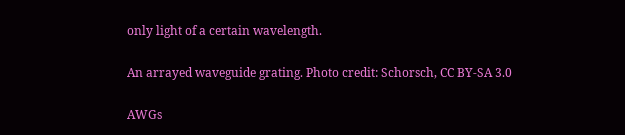only light of a certain wavelength.

An arrayed waveguide grating. Photo credit: Schorsch, CC BY-SA 3.0

AWGs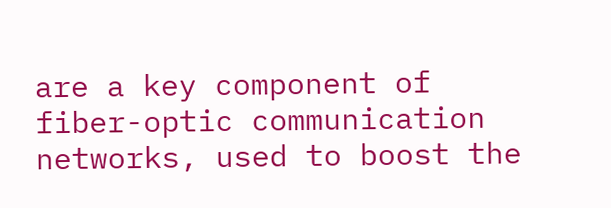are a key component of fiber-optic communication networks, used to boost the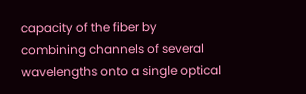capacity of the fiber by combining channels of several wavelengths onto a single optical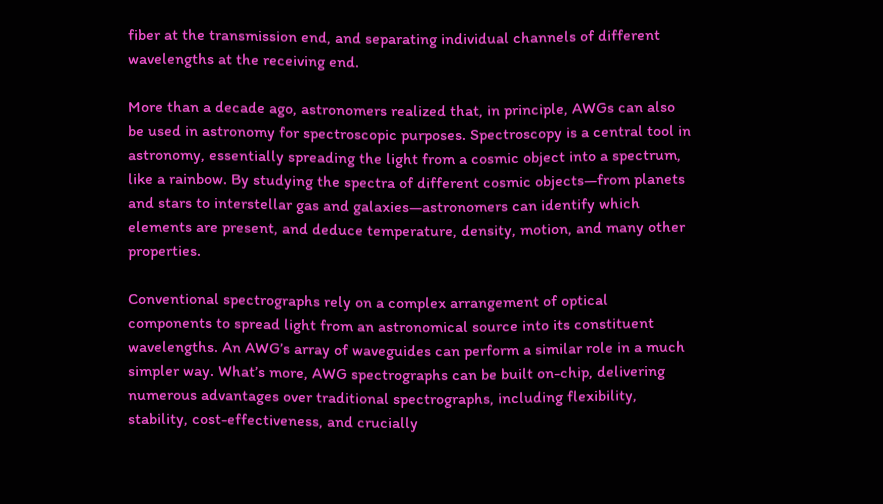fiber at the transmission end, and separating individual channels of different wavelengths at the receiving end.

More than a decade ago, astronomers realized that, in principle, AWGs can also be used in astronomy for spectroscopic purposes. Spectroscopy is a central tool in astronomy, essentially spreading the light from a cosmic object into a spectrum, like a rainbow. By studying the spectra of different cosmic objects—from planets and stars to interstellar gas and galaxies—astronomers can identify which elements are present, and deduce temperature, density, motion, and many other properties.

Conventional spectrographs rely on a complex arrangement of optical components to spread light from an astronomical source into its constituent wavelengths. An AWG’s array of waveguides can perform a similar role in a much simpler way. What’s more, AWG spectrographs can be built on-chip, delivering numerous advantages over traditional spectrographs, including flexibility, stability, cost-effectiveness, and crucially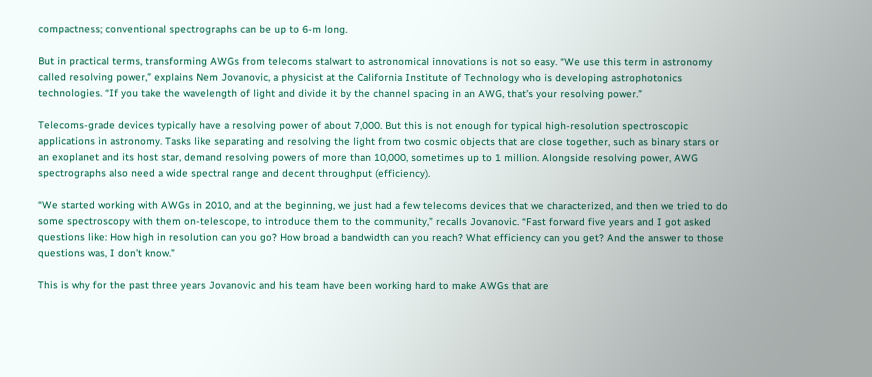compactness; conventional spectrographs can be up to 6-m long.

But in practical terms, transforming AWGs from telecoms stalwart to astronomical innovations is not so easy. “We use this term in astronomy called resolving power,” explains Nem Jovanovic, a physicist at the California Institute of Technology who is developing astrophotonics technologies. “If you take the wavelength of light and divide it by the channel spacing in an AWG, that’s your resolving power.”

Telecoms-grade devices typically have a resolving power of about 7,000. But this is not enough for typical high-resolution spectroscopic applications in astronomy. Tasks like separating and resolving the light from two cosmic objects that are close together, such as binary stars or an exoplanet and its host star, demand resolving powers of more than 10,000, sometimes up to 1 million. Alongside resolving power, AWG spectrographs also need a wide spectral range and decent throughput (efficiency).

“We started working with AWGs in 2010, and at the beginning, we just had a few telecoms devices that we characterized, and then we tried to do some spectroscopy with them on-telescope, to introduce them to the community,” recalls Jovanovic. “Fast forward five years and I got asked questions like: How high in resolution can you go? How broad a bandwidth can you reach? What efficiency can you get? And the answer to those questions was, I don’t know.”

This is why for the past three years Jovanovic and his team have been working hard to make AWGs that are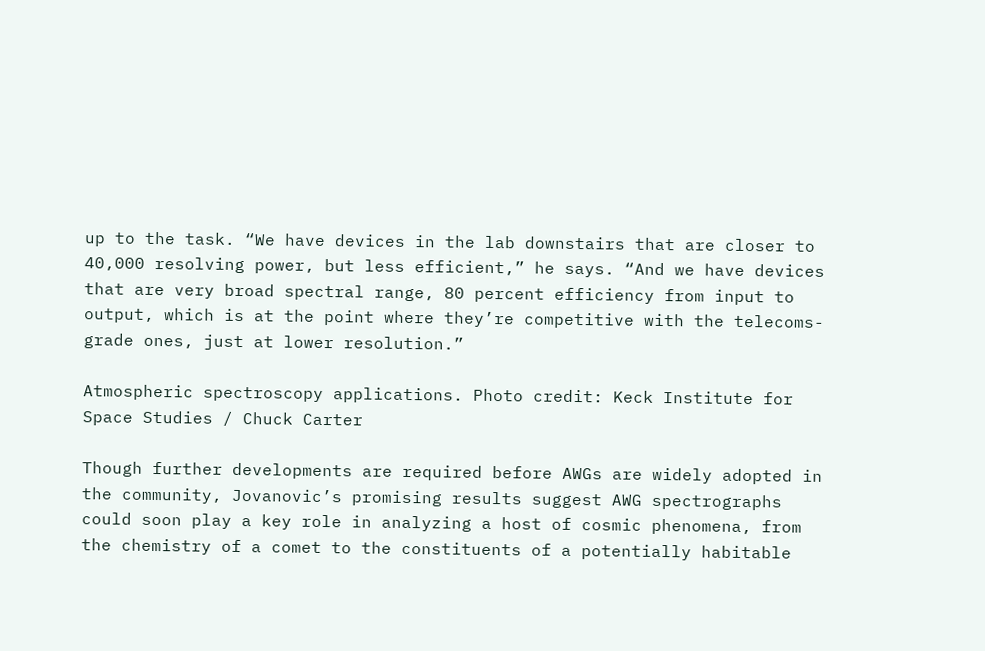up to the task. “We have devices in the lab downstairs that are closer to 40,000 resolving power, but less efficient,” he says. “And we have devices that are very broad spectral range, 80 percent efficiency from input to output, which is at the point where they’re competitive with the telecoms-grade ones, just at lower resolution.”

Atmospheric spectroscopy applications. Photo credit: Keck Institute for Space Studies / Chuck Carter

Though further developments are required before AWGs are widely adopted in the community, Jovanovic’s promising results suggest AWG spectrographs could soon play a key role in analyzing a host of cosmic phenomena, from the chemistry of a comet to the constituents of a potentially habitable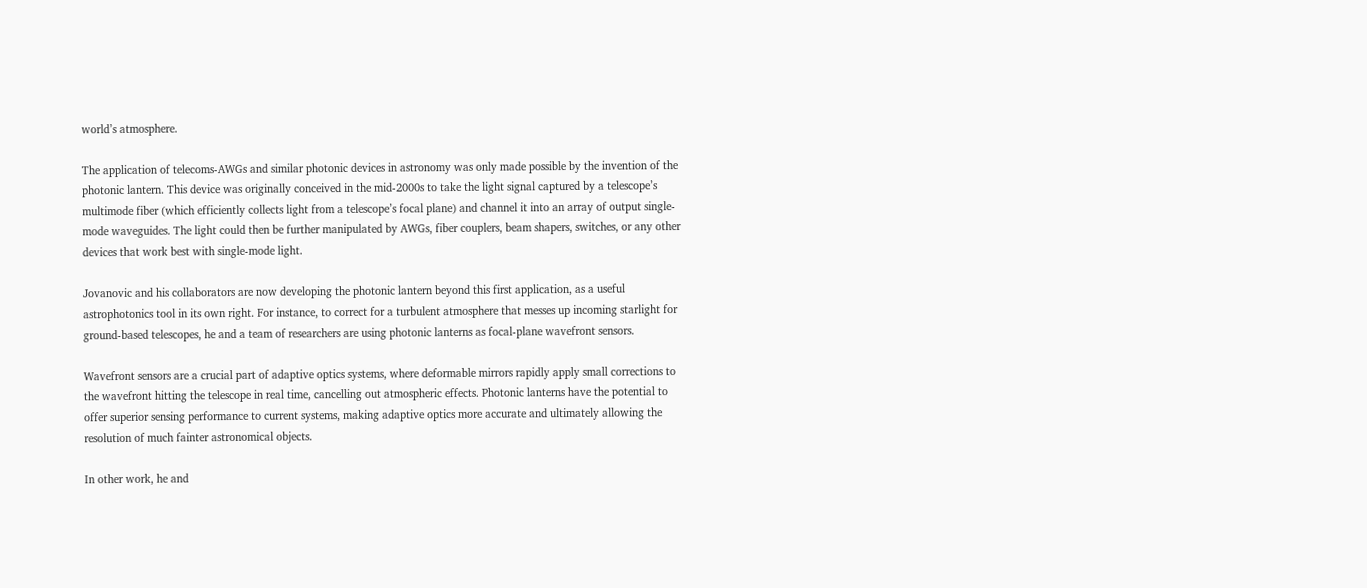world’s atmosphere.

The application of telecoms-AWGs and similar photonic devices in astronomy was only made possible by the invention of the photonic lantern. This device was originally conceived in the mid-2000s to take the light signal captured by a telescope’s multimode fiber (which efficiently collects light from a telescope’s focal plane) and channel it into an array of output single-mode waveguides. The light could then be further manipulated by AWGs, fiber couplers, beam shapers, switches, or any other devices that work best with single-mode light.

Jovanovic and his collaborators are now developing the photonic lantern beyond this first application, as a useful astrophotonics tool in its own right. For instance, to correct for a turbulent atmosphere that messes up incoming starlight for ground-based telescopes, he and a team of researchers are using photonic lanterns as focal-plane wavefront sensors.

Wavefront sensors are a crucial part of adaptive optics systems, where deformable mirrors rapidly apply small corrections to the wavefront hitting the telescope in real time, cancelling out atmospheric effects. Photonic lanterns have the potential to offer superior sensing performance to current systems, making adaptive optics more accurate and ultimately allowing the resolution of much fainter astronomical objects.

In other work, he and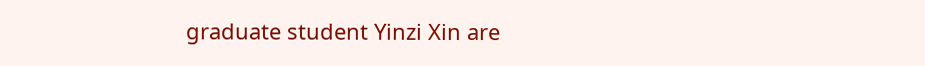graduate student Yinzi Xin are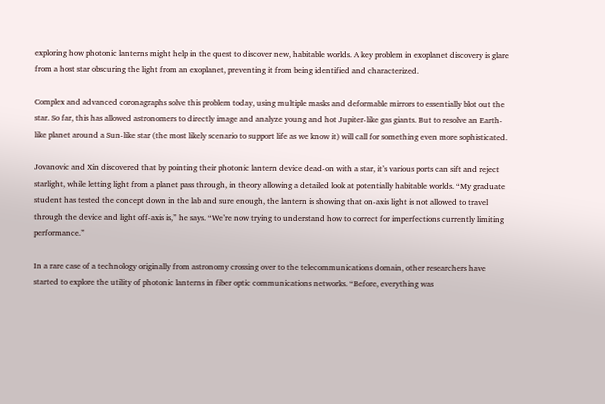exploring how photonic lanterns might help in the quest to discover new, habitable worlds. A key problem in exoplanet discovery is glare from a host star obscuring the light from an exoplanet, preventing it from being identified and characterized.

Complex and advanced coronagraphs solve this problem today, using multiple masks and deformable mirrors to essentially blot out the star. So far, this has allowed astronomers to directly image and analyze young and hot Jupiter-like gas giants. But to resolve an Earth-like planet around a Sun-like star (the most likely scenario to support life as we know it) will call for something even more sophisticated.

Jovanovic and Xin discovered that by pointing their photonic lantern device dead-on with a star, it’s various ports can sift and reject starlight, while letting light from a planet pass through, in theory allowing a detailed look at potentially habitable worlds. “My graduate student has tested the concept down in the lab and sure enough, the lantern is showing that on-axis light is not allowed to travel through the device and light off-axis is,” he says. “We’re now trying to understand how to correct for imperfections currently limiting performance.”

In a rare case of a technology originally from astronomy crossing over to the telecommunications domain, other researchers have started to explore the utility of photonic lanterns in fiber optic communications networks. “Before, everything was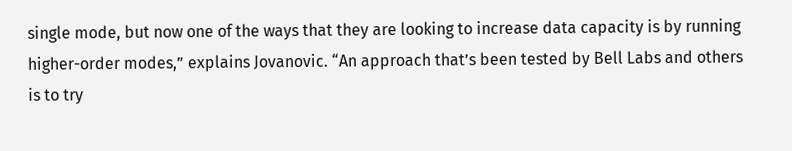single mode, but now one of the ways that they are looking to increase data capacity is by running higher-order modes,” explains Jovanovic. “An approach that’s been tested by Bell Labs and others is to try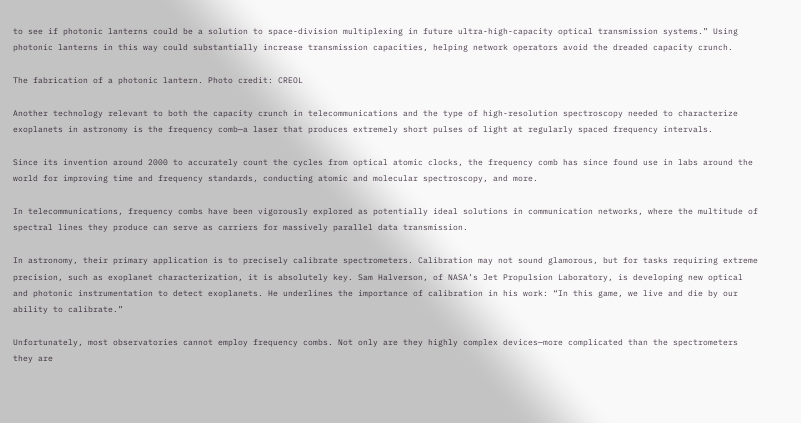to see if photonic lanterns could be a solution to space-division multiplexing in future ultra-high-capacity optical transmission systems.” Using photonic lanterns in this way could substantially increase transmission capacities, helping network operators avoid the dreaded capacity crunch.

The fabrication of a photonic lantern. Photo credit: CREOL

Another technology relevant to both the capacity crunch in telecommunications and the type of high-resolution spectroscopy needed to characterize exoplanets in astronomy is the frequency comb—a laser that produces extremely short pulses of light at regularly spaced frequency intervals.

Since its invention around 2000 to accurately count the cycles from optical atomic clocks, the frequency comb has since found use in labs around the world for improving time and frequency standards, conducting atomic and molecular spectroscopy, and more.

In telecommunications, frequency combs have been vigorously explored as potentially ideal solutions in communication networks, where the multitude of spectral lines they produce can serve as carriers for massively parallel data transmission.

In astronomy, their primary application is to precisely calibrate spectrometers. Calibration may not sound glamorous, but for tasks requiring extreme precision, such as exoplanet characterization, it is absolutely key. Sam Halverson, of NASA’s Jet Propulsion Laboratory, is developing new optical and photonic instrumentation to detect exoplanets. He underlines the importance of calibration in his work: “In this game, we live and die by our ability to calibrate.”

Unfortunately, most observatories cannot employ frequency combs. Not only are they highly complex devices—more complicated than the spectrometers they are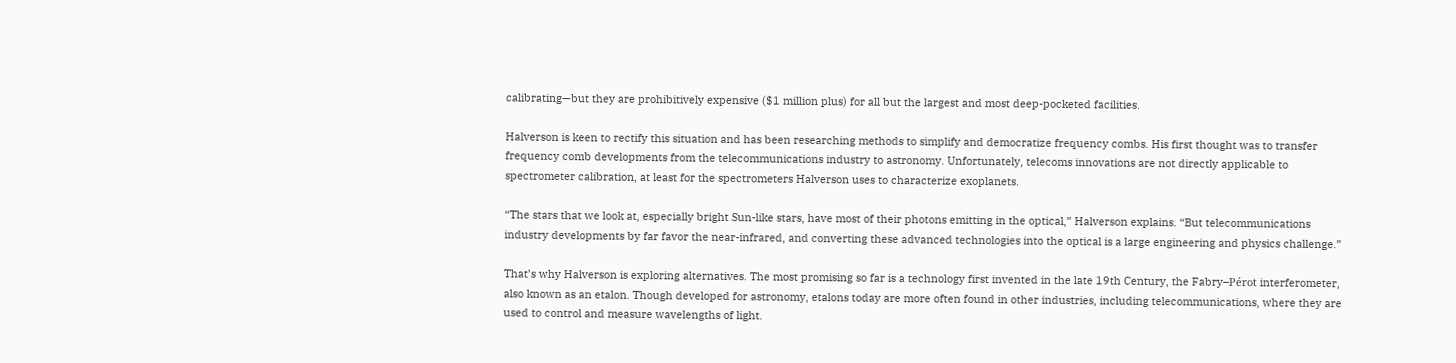calibrating—but they are prohibitively expensive ($1 million plus) for all but the largest and most deep-pocketed facilities.

Halverson is keen to rectify this situation and has been researching methods to simplify and democratize frequency combs. His first thought was to transfer frequency comb developments from the telecommunications industry to astronomy. Unfortunately, telecoms innovations are not directly applicable to spectrometer calibration, at least for the spectrometers Halverson uses to characterize exoplanets.

“The stars that we look at, especially bright Sun-like stars, have most of their photons emitting in the optical,” Halverson explains. “But telecommunications industry developments by far favor the near-infrared, and converting these advanced technologies into the optical is a large engineering and physics challenge.”

That’s why Halverson is exploring alternatives. The most promising so far is a technology first invented in the late 19th Century, the Fabry–Pérot interferometer, also known as an etalon. Though developed for astronomy, etalons today are more often found in other industries, including telecommunications, where they are used to control and measure wavelengths of light.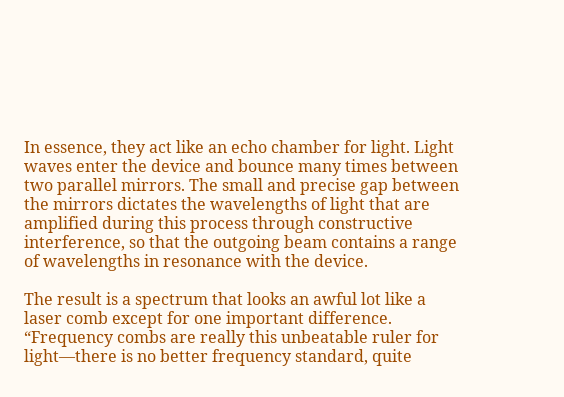In essence, they act like an echo chamber for light. Light waves enter the device and bounce many times between two parallel mirrors. The small and precise gap between the mirrors dictates the wavelengths of light that are amplified during this process through constructive interference, so that the outgoing beam contains a range of wavelengths in resonance with the device.

The result is a spectrum that looks an awful lot like a laser comb except for one important difference. “Frequency combs are really this unbeatable ruler for light—there is no better frequency standard, quite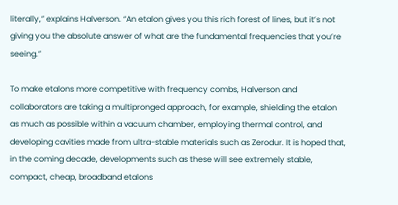literally,” explains Halverson. “An etalon gives you this rich forest of lines, but it’s not giving you the absolute answer of what are the fundamental frequencies that you’re seeing.”

To make etalons more competitive with frequency combs, Halverson and collaborators are taking a multipronged approach, for example, shielding the etalon as much as possible within a vacuum chamber, employing thermal control, and developing cavities made from ultra-stable materials such as Zerodur. It is hoped that, in the coming decade, developments such as these will see extremely stable, compact, cheap, broadband etalons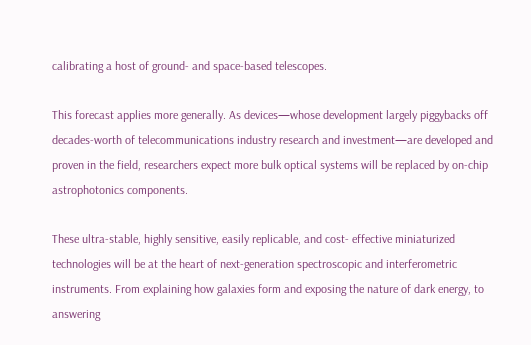calibrating a host of ground- and space-based telescopes.

This forecast applies more generally. As devices—whose development largely piggybacks off decades-worth of telecommunications industry research and investment—are developed and proven in the field, researchers expect more bulk optical systems will be replaced by on-chip astrophotonics components.

These ultra-stable, highly sensitive, easily replicable, and cost- effective miniaturized technologies will be at the heart of next-generation spectroscopic and interferometric instruments. From explaining how galaxies form and exposing the nature of dark energy, to answering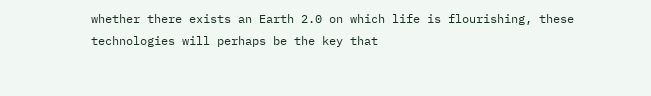whether there exists an Earth 2.0 on which life is flourishing, these technologies will perhaps be the key that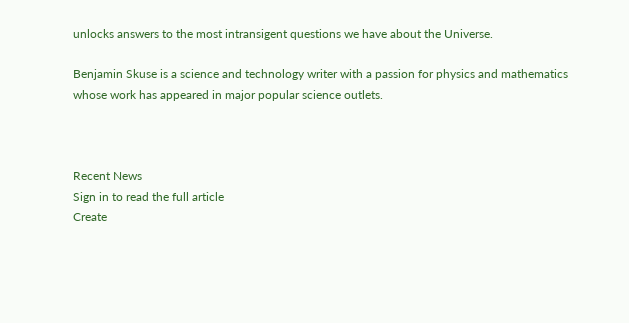unlocks answers to the most intransigent questions we have about the Universe.

Benjamin Skuse is a science and technology writer with a passion for physics and mathematics whose work has appeared in major popular science outlets.



Recent News
Sign in to read the full article
Create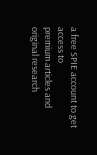a free SPIE account to get access to
premium articles and original research